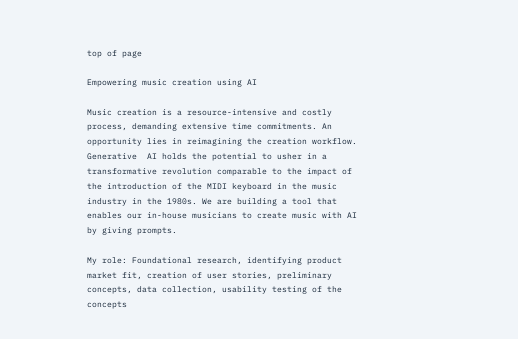top of page

Empowering music creation using AI

Music creation is a resource-intensive and costly process, demanding extensive time commitments. An opportunity lies in reimagining the creation workflow. Generative  AI holds the potential to usher in a transformative revolution comparable to the impact of the introduction of the MIDI keyboard in the music industry in the 1980s. We are building a tool that enables our in-house musicians to create music with AI by giving prompts.

My role: Foundational research, identifying product market fit, creation of user stories, preliminary concepts, data collection, usability testing of the concepts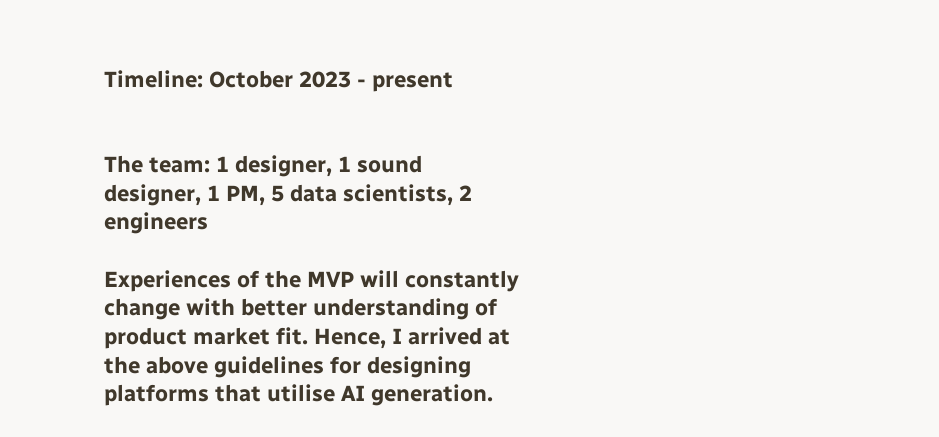Timeline: October 2023 - present


The team: 1 designer, 1 sound designer, 1 PM, 5 data scientists, 2 engineers

Experiences of the MVP will constantly change with better understanding of product market fit. Hence, I arrived at the above guidelines for designing platforms that utilise AI generation.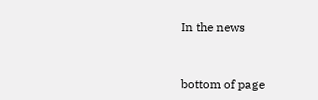In the news


bottom of page